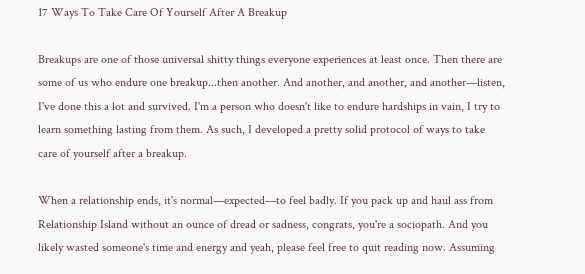17 Ways To Take Care Of Yourself After A Breakup

Breakups are one of those universal shitty things everyone experiences at least once. Then there are some of us who endure one breakup...then another. And another, and another, and another—listen, I've done this a lot and survived. I'm a person who doesn't like to endure hardships in vain, I try to learn something lasting from them. As such, I developed a pretty solid protocol of ways to take care of yourself after a breakup.

When a relationship ends, it's normal—expected—to feel badly. If you pack up and haul ass from Relationship Island without an ounce of dread or sadness, congrats, you're a sociopath. And you likely wasted someone's time and energy and yeah, please feel free to quit reading now. Assuming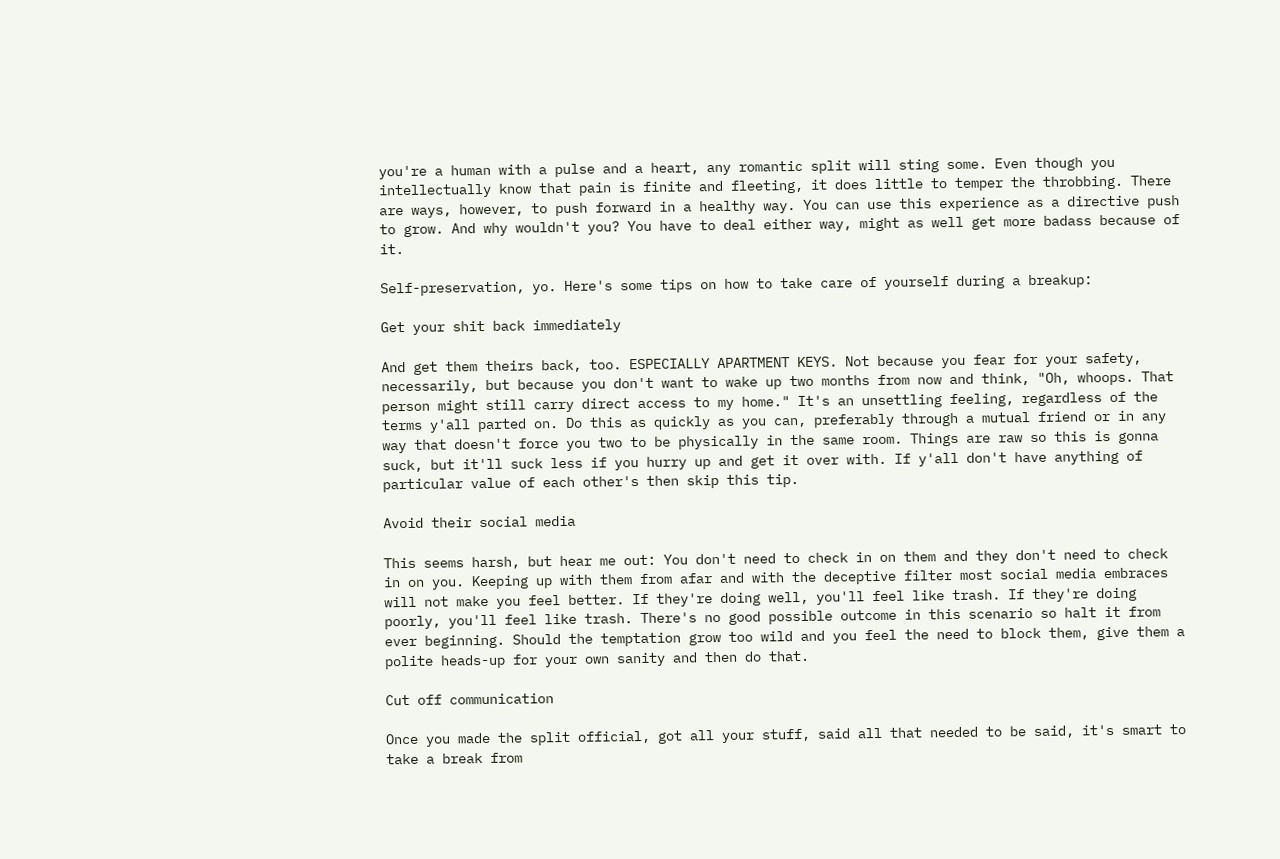you're a human with a pulse and a heart, any romantic split will sting some. Even though you intellectually know that pain is finite and fleeting, it does little to temper the throbbing. There are ways, however, to push forward in a healthy way. You can use this experience as a directive push to grow. And why wouldn't you? You have to deal either way, might as well get more badass because of it.

Self-preservation, yo. Here's some tips on how to take care of yourself during a breakup:

Get your shit back immediately

And get them theirs back, too. ESPECIALLY APARTMENT KEYS. Not because you fear for your safety, necessarily, but because you don't want to wake up two months from now and think, "Oh, whoops. That person might still carry direct access to my home." It's an unsettling feeling, regardless of the terms y'all parted on. Do this as quickly as you can, preferably through a mutual friend or in any way that doesn't force you two to be physically in the same room. Things are raw so this is gonna suck, but it'll suck less if you hurry up and get it over with. If y'all don't have anything of particular value of each other's then skip this tip.

Avoid their social media

This seems harsh, but hear me out: You don't need to check in on them and they don't need to check in on you. Keeping up with them from afar and with the deceptive filter most social media embraces will not make you feel better. If they're doing well, you'll feel like trash. If they're doing poorly, you'll feel like trash. There's no good possible outcome in this scenario so halt it from ever beginning. Should the temptation grow too wild and you feel the need to block them, give them a polite heads-up for your own sanity and then do that.

Cut off communication

Once you made the split official, got all your stuff, said all that needed to be said, it's smart to take a break from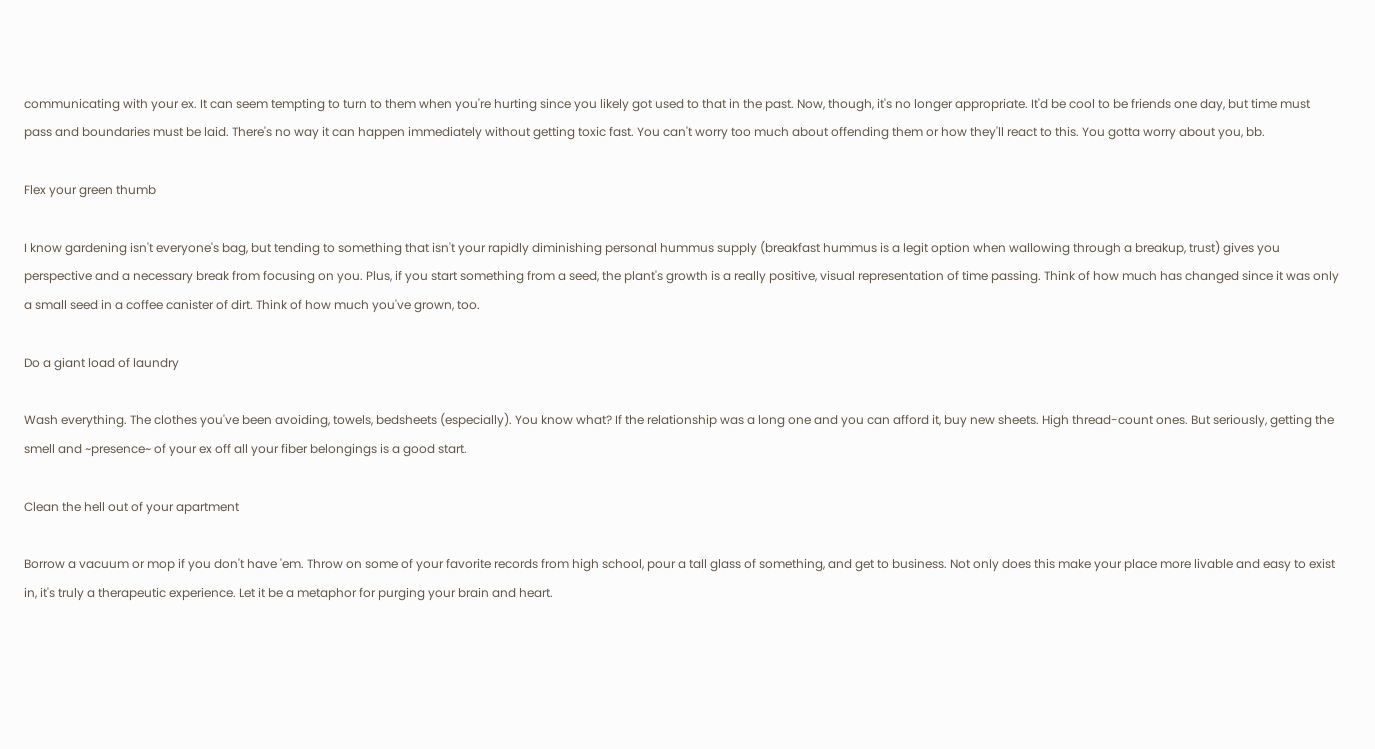communicating with your ex. It can seem tempting to turn to them when you're hurting since you likely got used to that in the past. Now, though, it's no longer appropriate. It'd be cool to be friends one day, but time must pass and boundaries must be laid. There's no way it can happen immediately without getting toxic fast. You can't worry too much about offending them or how they'll react to this. You gotta worry about you, bb.

Flex your green thumb

I know gardening isn't everyone's bag, but tending to something that isn't your rapidly diminishing personal hummus supply (breakfast hummus is a legit option when wallowing through a breakup, trust) gives you perspective and a necessary break from focusing on you. Plus, if you start something from a seed, the plant's growth is a really positive, visual representation of time passing. Think of how much has changed since it was only a small seed in a coffee canister of dirt. Think of how much you've grown, too.

Do a giant load of laundry

Wash everything. The clothes you've been avoiding, towels, bedsheets (especially). You know what? If the relationship was a long one and you can afford it, buy new sheets. High thread-count ones. But seriously, getting the smell and ~presence~ of your ex off all your fiber belongings is a good start.

Clean the hell out of your apartment

Borrow a vacuum or mop if you don't have 'em. Throw on some of your favorite records from high school, pour a tall glass of something, and get to business. Not only does this make your place more livable and easy to exist in, it's truly a therapeutic experience. Let it be a metaphor for purging your brain and heart.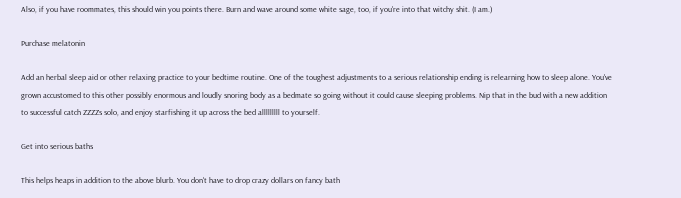Also, if you have roommates, this should win you points there. Burn and wave around some white sage, too, if you're into that witchy shit. (I am.)

Purchase melatonin

Add an herbal sleep aid or other relaxing practice to your bedtime routine. One of the toughest adjustments to a serious relationship ending is relearning how to sleep alone. You've grown accustomed to this other possibly enormous and loudly snoring body as a bedmate so going without it could cause sleeping problems. Nip that in the bud with a new addition to successful catch ZZZZs solo, and enjoy starfishing it up across the bed alllllllll to yourself.

Get into serious baths

This helps heaps in addition to the above blurb. You don't have to drop crazy dollars on fancy bath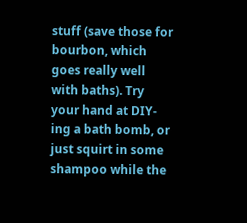stuff (save those for bourbon, which goes really well with baths). Try your hand at DIY-ing a bath bomb, or just squirt in some shampoo while the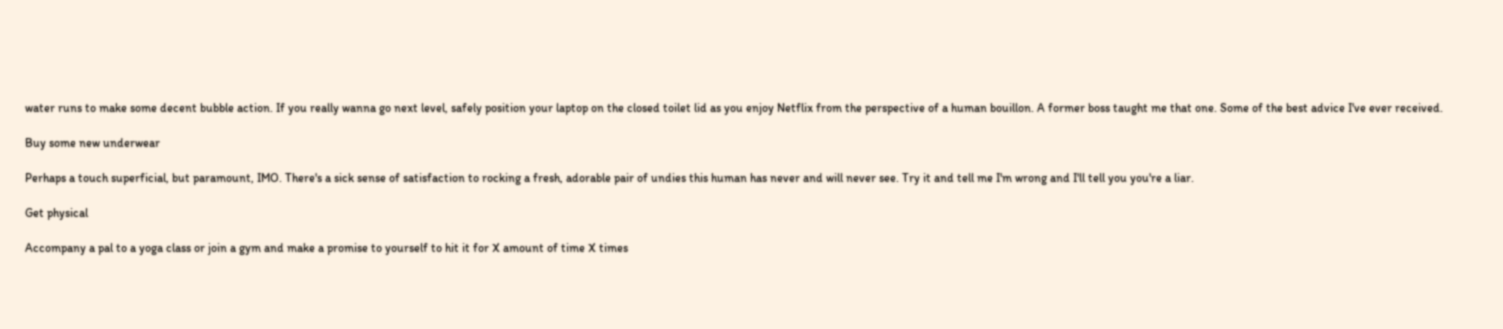water runs to make some decent bubble action. If you really wanna go next level, safely position your laptop on the closed toilet lid as you enjoy Netflix from the perspective of a human bouillon. A former boss taught me that one. Some of the best advice I've ever received.

Buy some new underwear

Perhaps a touch superficial, but paramount, IMO. There's a sick sense of satisfaction to rocking a fresh, adorable pair of undies this human has never and will never see. Try it and tell me I'm wrong and I'll tell you you're a liar.

Get physical

Accompany a pal to a yoga class or join a gym and make a promise to yourself to hit it for X amount of time X times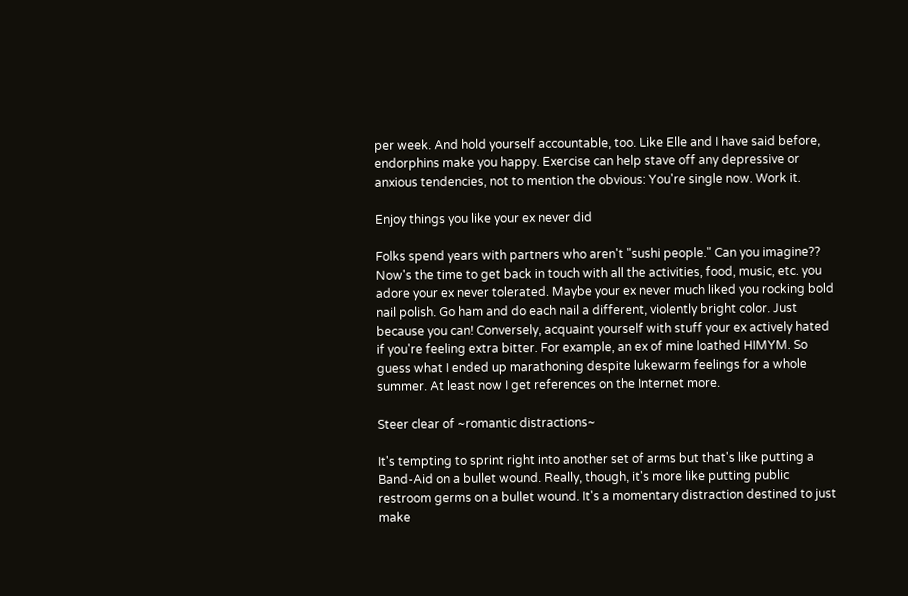per week. And hold yourself accountable, too. Like Elle and I have said before, endorphins make you happy. Exercise can help stave off any depressive or anxious tendencies, not to mention the obvious: You're single now. Work it.

Enjoy things you like your ex never did

Folks spend years with partners who aren't "sushi people." Can you imagine?? Now's the time to get back in touch with all the activities, food, music, etc. you adore your ex never tolerated. Maybe your ex never much liked you rocking bold nail polish. Go ham and do each nail a different, violently bright color. Just because you can! Conversely, acquaint yourself with stuff your ex actively hated if you're feeling extra bitter. For example, an ex of mine loathed HIMYM. So guess what I ended up marathoning despite lukewarm feelings for a whole summer. At least now I get references on the Internet more.

Steer clear of ~romantic distractions~

It's tempting to sprint right into another set of arms but that's like putting a Band-Aid on a bullet wound. Really, though, it's more like putting public restroom germs on a bullet wound. It's a momentary distraction destined to just make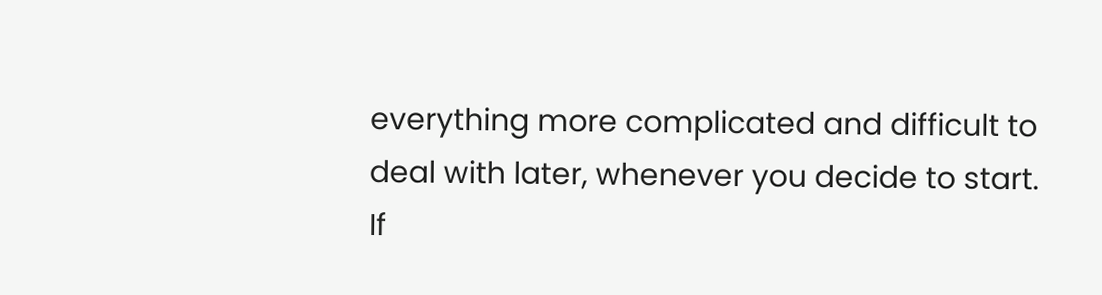everything more complicated and difficult to deal with later, whenever you decide to start. If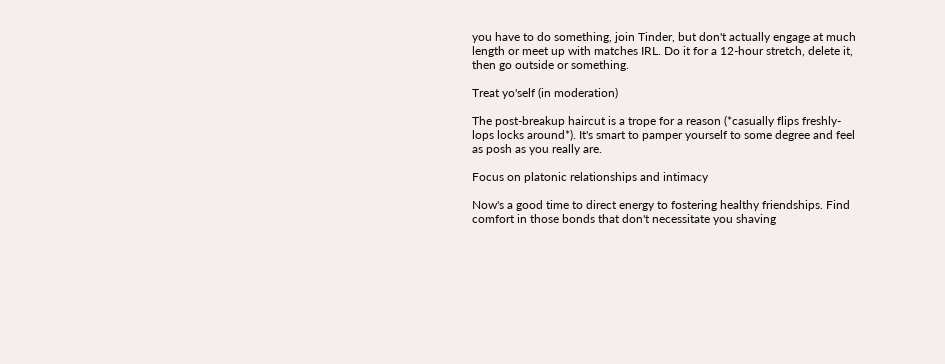you have to do something, join Tinder, but don't actually engage at much length or meet up with matches IRL. Do it for a 12-hour stretch, delete it, then go outside or something.

Treat yo'self (in moderation)

The post-breakup haircut is a trope for a reason (*casually flips freshly-lops locks around*). It's smart to pamper yourself to some degree and feel as posh as you really are.

Focus on platonic relationships and intimacy

Now's a good time to direct energy to fostering healthy friendships. Find comfort in those bonds that don't necessitate you shaving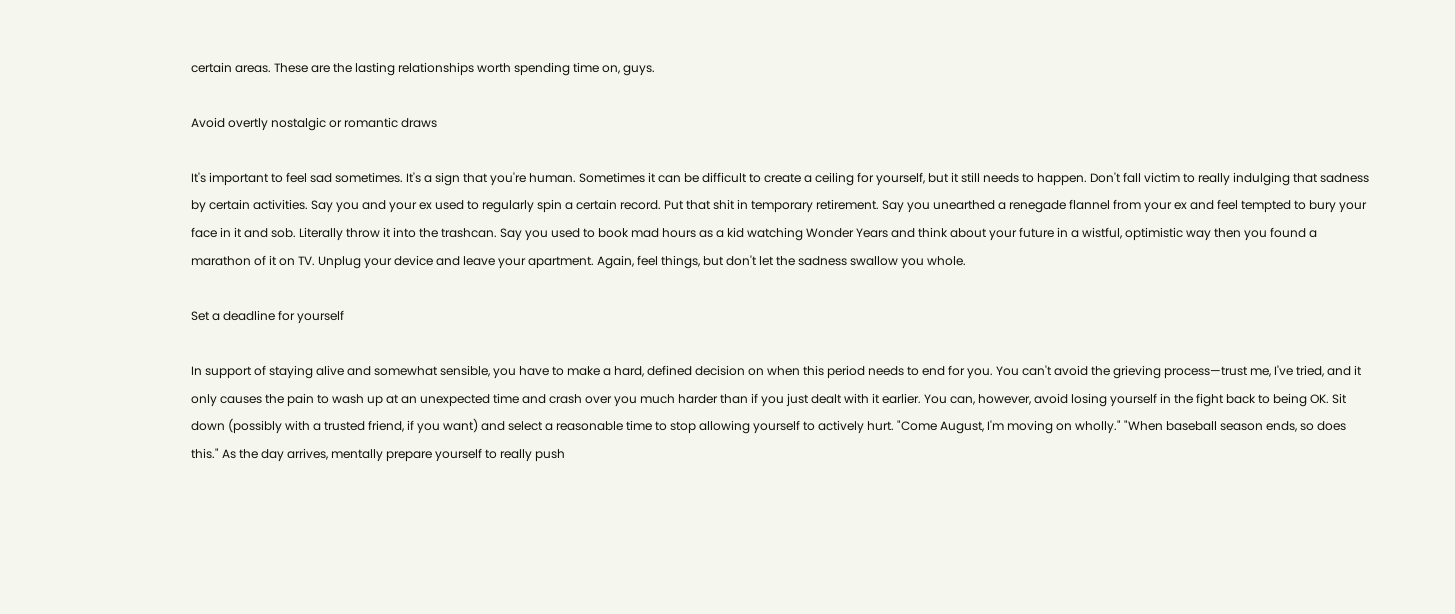certain areas. These are the lasting relationships worth spending time on, guys.

Avoid overtly nostalgic or romantic draws

It's important to feel sad sometimes. It's a sign that you're human. Sometimes it can be difficult to create a ceiling for yourself, but it still needs to happen. Don't fall victim to really indulging that sadness by certain activities. Say you and your ex used to regularly spin a certain record. Put that shit in temporary retirement. Say you unearthed a renegade flannel from your ex and feel tempted to bury your face in it and sob. Literally throw it into the trashcan. Say you used to book mad hours as a kid watching Wonder Years and think about your future in a wistful, optimistic way then you found a marathon of it on TV. Unplug your device and leave your apartment. Again, feel things, but don't let the sadness swallow you whole.

Set a deadline for yourself

In support of staying alive and somewhat sensible, you have to make a hard, defined decision on when this period needs to end for you. You can't avoid the grieving process—trust me, I've tried, and it only causes the pain to wash up at an unexpected time and crash over you much harder than if you just dealt with it earlier. You can, however, avoid losing yourself in the fight back to being OK. Sit down (possibly with a trusted friend, if you want) and select a reasonable time to stop allowing yourself to actively hurt. "Come August, I'm moving on wholly." "When baseball season ends, so does this." As the day arrives, mentally prepare yourself to really push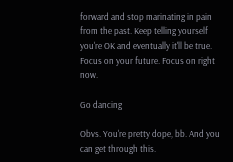forward and stop marinating in pain from the past. Keep telling yourself you're OK and eventually it'll be true. Focus on your future. Focus on right now.

Go dancing

Obvs. You're pretty dope, bb. And you can get through this.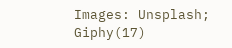Images: Unsplash; Giphy(17)